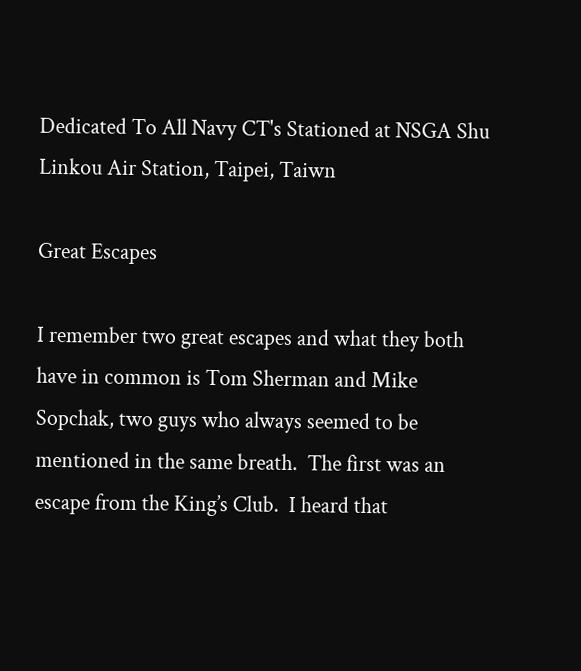Dedicated To All Navy CT's Stationed at NSGA Shu Linkou Air Station, Taipei, Taiwn

Great Escapes

I remember two great escapes and what they both have in common is Tom Sherman and Mike Sopchak, two guys who always seemed to be mentioned in the same breath.  The first was an escape from the King’s Club.  I heard that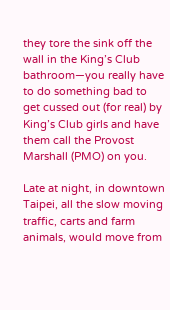they tore the sink off the wall in the King’s Club bathroom—you really have to do something bad to get cussed out (for real) by King’s Club girls and have them call the Provost Marshall (PMO) on you.

Late at night, in downtown Taipei, all the slow moving traffic, carts and farm animals, would move from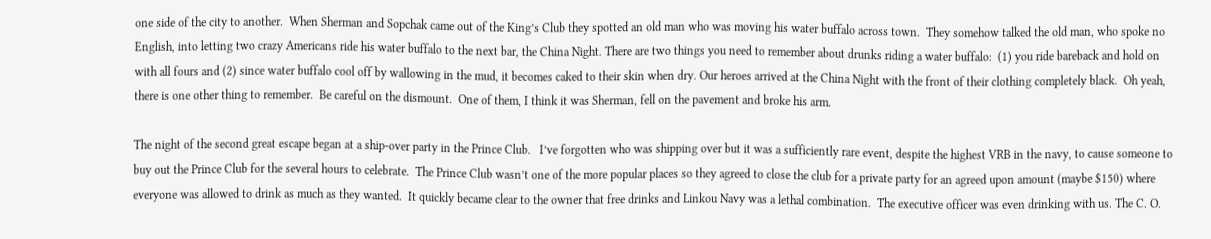one side of the city to another.  When Sherman and Sopchak came out of the King’s Club they spotted an old man who was moving his water buffalo across town.  They somehow talked the old man, who spoke no English, into letting two crazy Americans ride his water buffalo to the next bar, the China Night. There are two things you need to remember about drunks riding a water buffalo:  (1) you ride bareback and hold on with all fours and (2) since water buffalo cool off by wallowing in the mud, it becomes caked to their skin when dry. Our heroes arrived at the China Night with the front of their clothing completely black.  Oh yeah, there is one other thing to remember.  Be careful on the dismount.  One of them, I think it was Sherman, fell on the pavement and broke his arm.

The night of the second great escape began at a ship-over party in the Prince Club.   I’ve forgotten who was shipping over but it was a sufficiently rare event, despite the highest VRB in the navy, to cause someone to buy out the Prince Club for the several hours to celebrate.  The Prince Club wasn’t one of the more popular places so they agreed to close the club for a private party for an agreed upon amount (maybe $150) where everyone was allowed to drink as much as they wanted.  It quickly became clear to the owner that free drinks and Linkou Navy was a lethal combination.  The executive officer was even drinking with us. The C. O.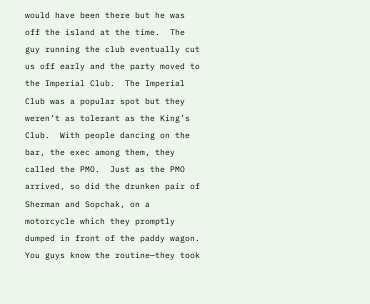would have been there but he was off the island at the time.  The guy running the club eventually cut us off early and the party moved to the Imperial Club.  The Imperial Club was a popular spot but they weren’t as tolerant as the King’s Club.  With people dancing on the bar, the exec among them, they called the PMO.  Just as the PMO arrived, so did the drunken pair of Sherman and Sopchak, on a motorcycle which they promptly dumped in front of the paddy wagon.  You guys know the routine—they took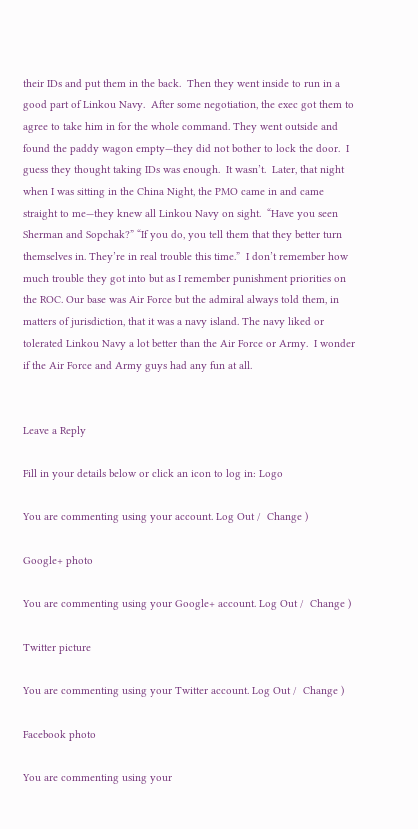their IDs and put them in the back.  Then they went inside to run in a good part of Linkou Navy.  After some negotiation, the exec got them to agree to take him in for the whole command. They went outside and found the paddy wagon empty—they did not bother to lock the door.  I guess they thought taking IDs was enough.  It wasn’t.  Later, that night when I was sitting in the China Night, the PMO came in and came straight to me—they knew all Linkou Navy on sight.  “Have you seen Sherman and Sopchak?” “If you do, you tell them that they better turn themselves in. They’re in real trouble this time.”  I don’t remember how much trouble they got into but as I remember punishment priorities on the ROC. Our base was Air Force but the admiral always told them, in matters of jurisdiction, that it was a navy island. The navy liked or tolerated Linkou Navy a lot better than the Air Force or Army.  I wonder if the Air Force and Army guys had any fun at all.


Leave a Reply

Fill in your details below or click an icon to log in: Logo

You are commenting using your account. Log Out /  Change )

Google+ photo

You are commenting using your Google+ account. Log Out /  Change )

Twitter picture

You are commenting using your Twitter account. Log Out /  Change )

Facebook photo

You are commenting using your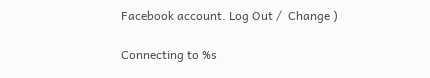Facebook account. Log Out /  Change )

Connecting to %s